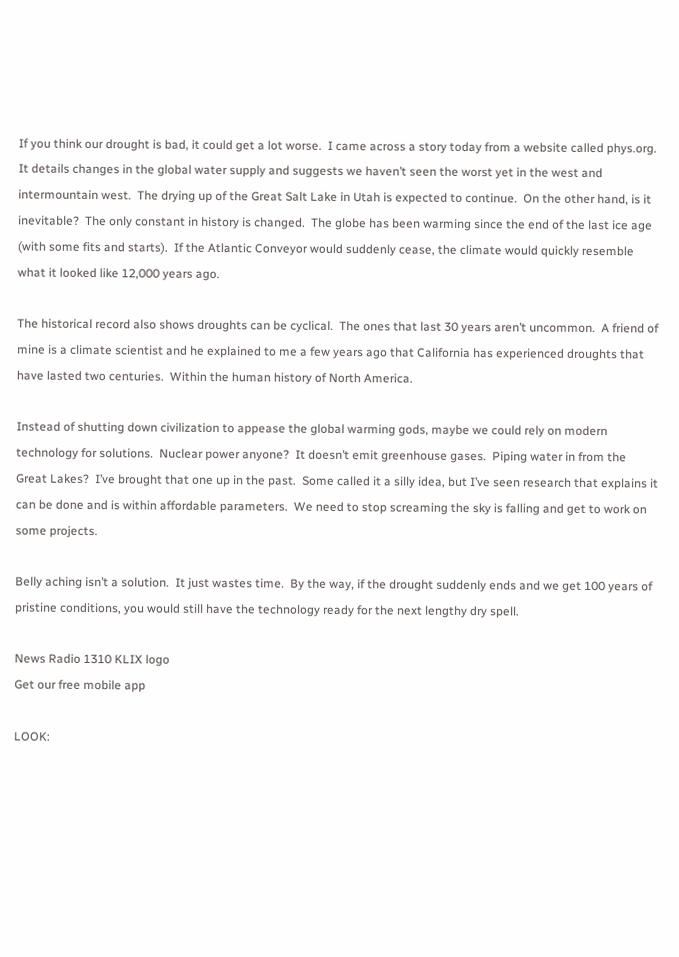If you think our drought is bad, it could get a lot worse.  I came across a story today from a website called phys.org.  It details changes in the global water supply and suggests we haven’t seen the worst yet in the west and intermountain west.  The drying up of the Great Salt Lake in Utah is expected to continue.  On the other hand, is it inevitable?  The only constant in history is changed.  The globe has been warming since the end of the last ice age (with some fits and starts).  If the Atlantic Conveyor would suddenly cease, the climate would quickly resemble what it looked like 12,000 years ago.

The historical record also shows droughts can be cyclical.  The ones that last 30 years aren’t uncommon.  A friend of mine is a climate scientist and he explained to me a few years ago that California has experienced droughts that have lasted two centuries.  Within the human history of North America.

Instead of shutting down civilization to appease the global warming gods, maybe we could rely on modern technology for solutions.  Nuclear power anyone?  It doesn’t emit greenhouse gases.  Piping water in from the Great Lakes?  I’ve brought that one up in the past.  Some called it a silly idea, but I’ve seen research that explains it can be done and is within affordable parameters.  We need to stop screaming the sky is falling and get to work on some projects.

Belly aching isn’t a solution.  It just wastes time.  By the way, if the drought suddenly ends and we get 100 years of pristine conditions, you would still have the technology ready for the next lengthy dry spell.

News Radio 1310 KLIX logo
Get our free mobile app

LOOK: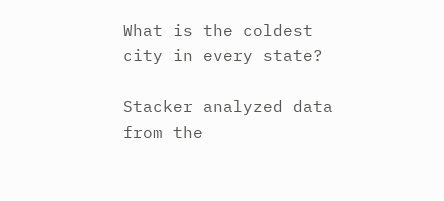What is the coldest city in every state?

Stacker analyzed data from the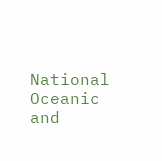National Oceanic and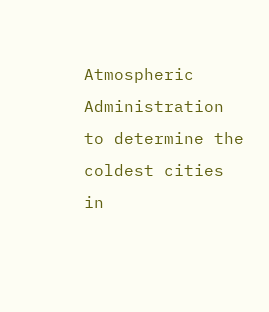Atmospheric Administration to determine the coldest cities in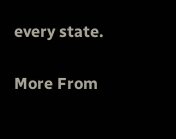every state.

More From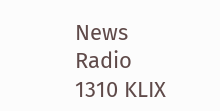News Radio 1310 KLIX